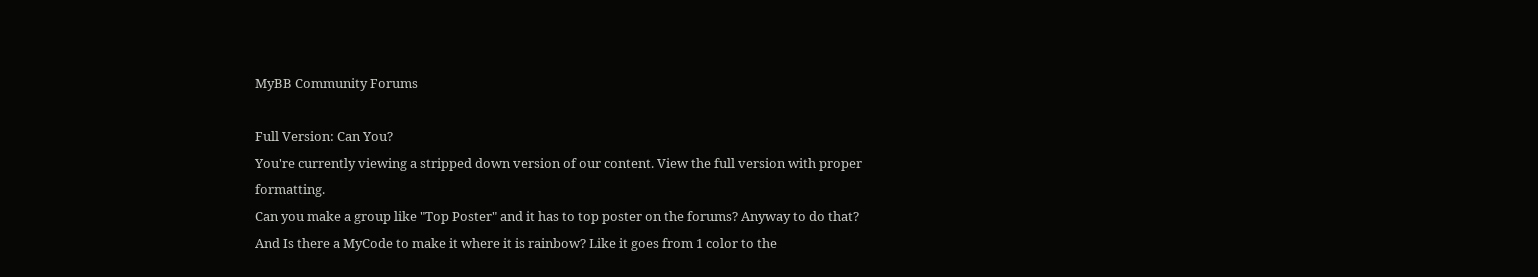MyBB Community Forums

Full Version: Can You?
You're currently viewing a stripped down version of our content. View the full version with proper formatting.
Can you make a group like "Top Poster" and it has to top poster on the forums? Anyway to do that?
And Is there a MyCode to make it where it is rainbow? Like it goes from 1 color to the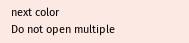next color
Do not open multiple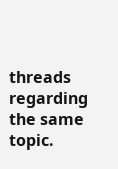threads regarding the same topic.